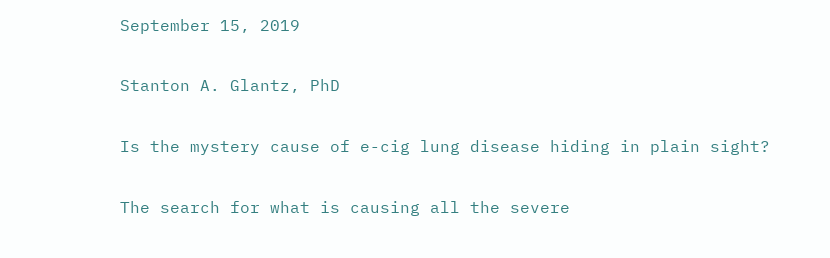September 15, 2019

Stanton A. Glantz, PhD

Is the mystery cause of e-cig lung disease hiding in plain sight?

The search for what is causing all the severe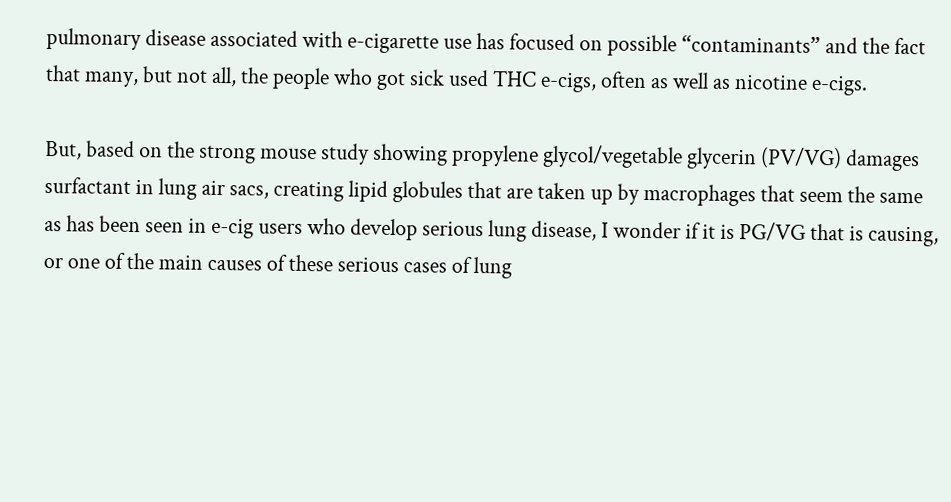pulmonary disease associated with e-cigarette use has focused on possible “contaminants” and the fact that many, but not all, the people who got sick used THC e-cigs, often as well as nicotine e-cigs.

But, based on the strong mouse study showing propylene glycol/vegetable glycerin (PV/VG) damages surfactant in lung air sacs, creating lipid globules that are taken up by macrophages that seem the same as has been seen in e-cig users who develop serious lung disease, I wonder if it is PG/VG that is causing, or one of the main causes of these serious cases of lung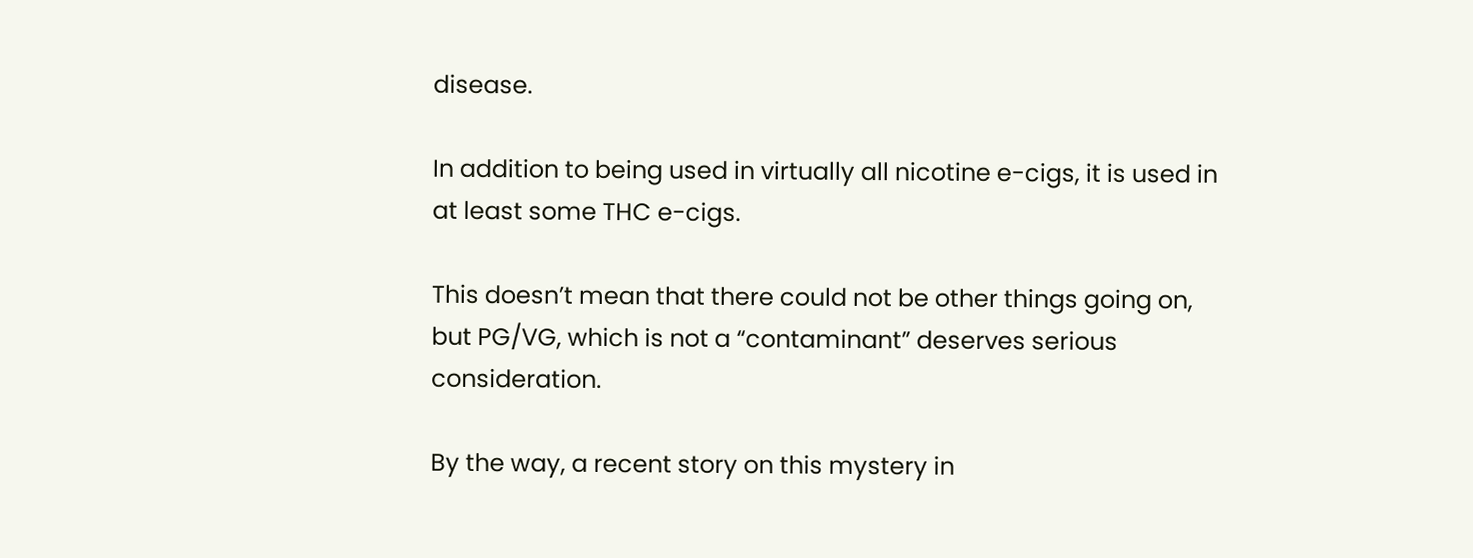disease.

In addition to being used in virtually all nicotine e-cigs, it is used in at least some THC e-cigs.

This doesn’t mean that there could not be other things going on, but PG/VG, which is not a “contaminant” deserves serious consideration.

By the way, a recent story on this mystery in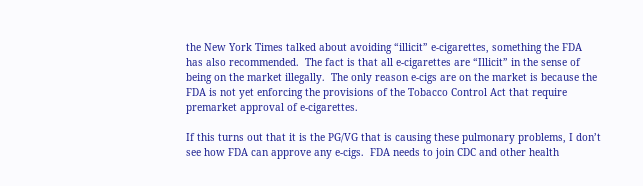the New York Times talked about avoiding “illicit” e-cigarettes, something the FDA has also recommended.  The fact is that all e-cigarettes are “Illicit” in the sense of being on the market illegally.  The only reason e-cigs are on the market is because the FDA is not yet enforcing the provisions of the Tobacco Control Act that require premarket approval of e-cigarettes.

If this turns out that it is the PG/VG that is causing these pulmonary problems, I don’t see how FDA can approve any e-cigs.  FDA needs to join CDC and other health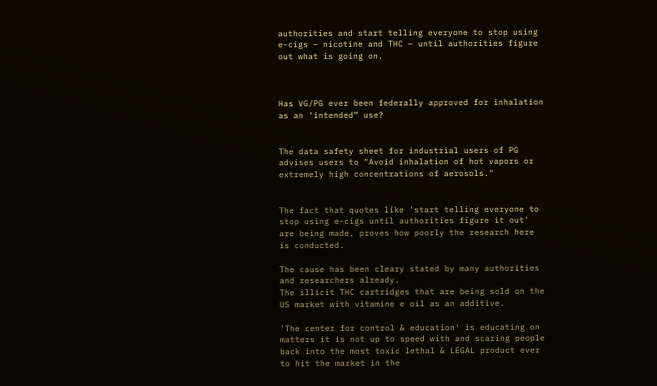authorities and start telling everyone to stop using e-cigs – nicotine and THC – until authorities figure out what is going on.



Has VG/PG ever been federally approved for inhalation as an ‘intended” use?


The data safety sheet for industrial users of PG advises users to "Avoid inhalation of hot vapors or extremely high concentrations of aerosols."


The fact that quotes like 'start telling everyone to stop using e-cigs until authorities figure it out' are being made, proves how poorly the research here is conducted.

The cause has been cleary stated by many authorities and researchers already.
The illicit THC cartridges that are being sold on the US market with vitamine e oil as an additive.

'The center for control & education' is educating on matters it is not up to speed with and scaring people back into the most toxic lethal & LEGAL product ever to hit the market in the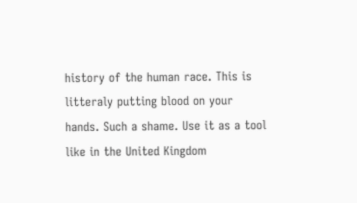history of the human race. This is litteraly putting blood on your hands. Such a shame. Use it as a tool like in the United Kingdom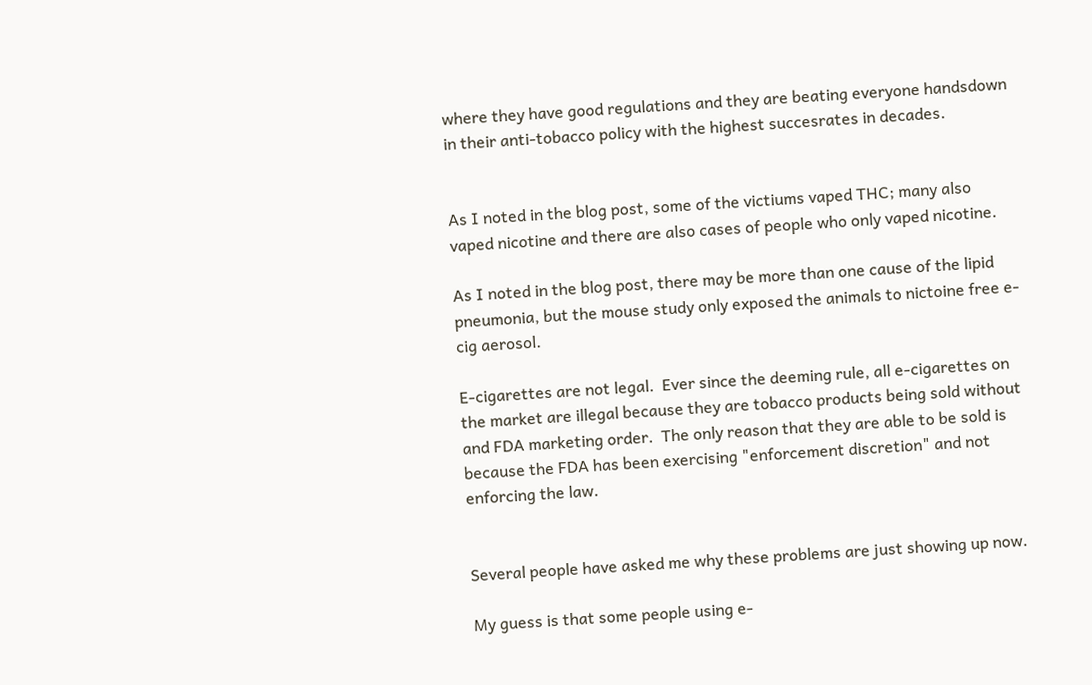where they have good regulations and they are beating everyone handsdown in their anti-tobacco policy with the highest succesrates in decades.


As I noted in the blog post, some of the victiums vaped THC; many also vaped nicotine and there are also cases of people who only vaped nicotine.

As I noted in the blog post, there may be more than one cause of the lipid pneumonia, but the mouse study only exposed the animals to nictoine free e-cig aerosol.

E-cigarettes are not legal.  Ever since the deeming rule, all e-cigarettes on the market are illegal because they are tobacco products being sold without and FDA marketing order.  The only reason that they are able to be sold is because the FDA has been exercising "enforcement discretion" and not enforcing the law.


Several people have asked me why these problems are just showing up now.

My guess is that some people using e-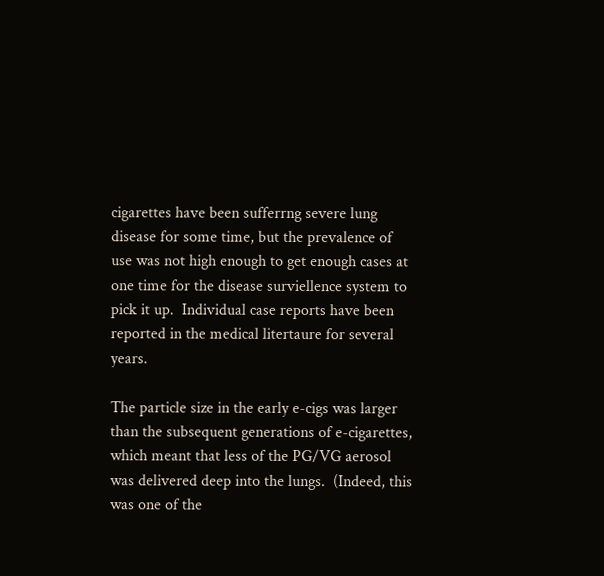cigarettes have been sufferrng severe lung disease for some time, but the prevalence of use was not high enough to get enough cases at one time for the disease surviellence system to pick it up.  Individual case reports have been reported in the medical litertaure for several years.

The particle size in the early e-cigs was larger than the subsequent generations of e-cigarettes, which meant that less of the PG/VG aerosol was delivered deep into the lungs.  (Indeed, this was one of the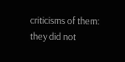criticisms of them: they did not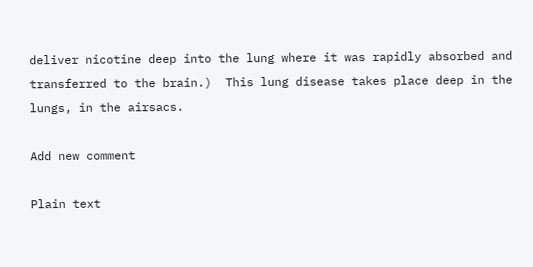deliver nicotine deep into the lung where it was rapidly absorbed and transferred to the brain.)  This lung disease takes place deep in the lungs, in the airsacs.

Add new comment

Plain text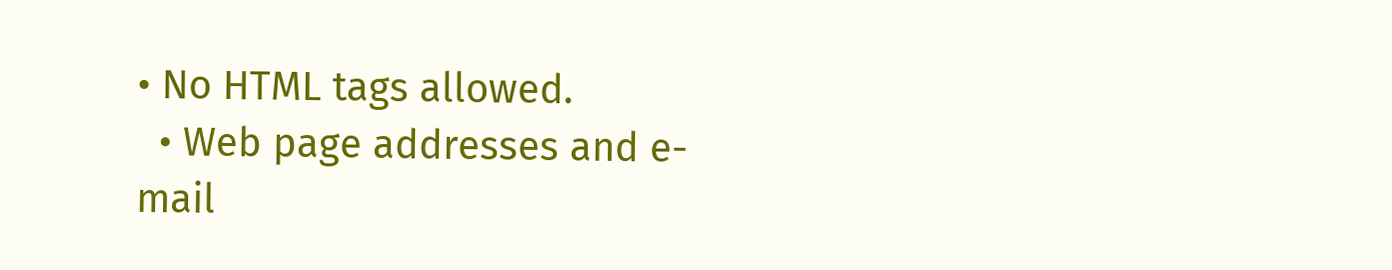• No HTML tags allowed.
  • Web page addresses and e-mail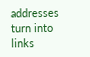addresses turn into links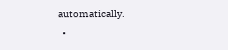automatically.
  •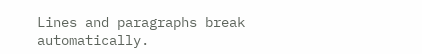Lines and paragraphs break automatically.